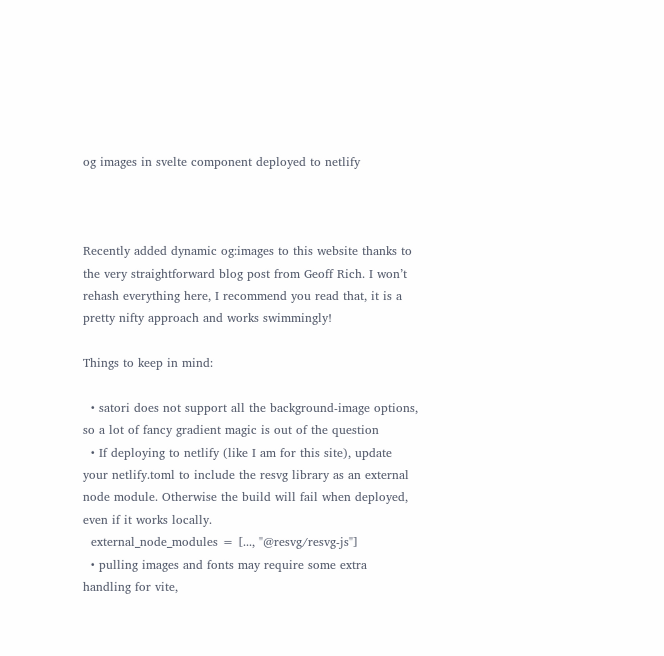og images in svelte component deployed to netlify



Recently added dynamic og:images to this website thanks to the very straightforward blog post from Geoff Rich. I won’t rehash everything here, I recommend you read that, it is a pretty nifty approach and works swimmingly!

Things to keep in mind:

  • satori does not support all the background-image options, so a lot of fancy gradient magic is out of the question
  • If deploying to netlify (like I am for this site), update your netlify.toml to include the resvg library as an external node module. Otherwise the build will fail when deployed, even if it works locally.
  external_node_modules = [..., "@resvg/resvg-js"]
  • pulling images and fonts may require some extra handling for vite,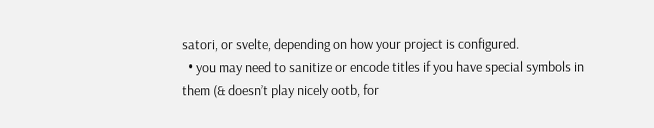satori, or svelte, depending on how your project is configured.
  • you may need to sanitize or encode titles if you have special symbols in them (& doesn’t play nicely ootb, for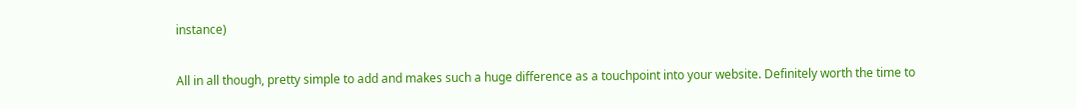instance)

All in all though, pretty simple to add and makes such a huge difference as a touchpoint into your website. Definitely worth the time to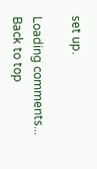set up.

Loading comments...
Back to top